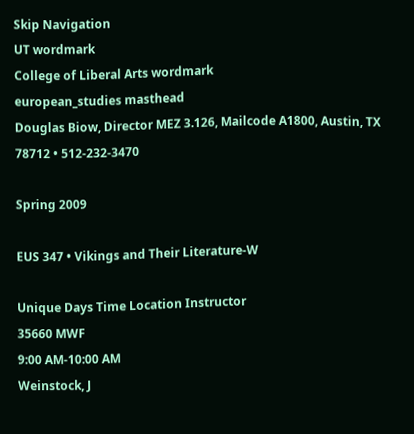Skip Navigation
UT wordmark
College of Liberal Arts wordmark
european_studies masthead
Douglas Biow, Director MEZ 3.126, Mailcode A1800, Austin, TX 78712 • 512-232-3470

Spring 2009

EUS 347 • Vikings and Their Literature-W

Unique Days Time Location Instructor
35660 MWF
9:00 AM-10:00 AM
Weinstock, J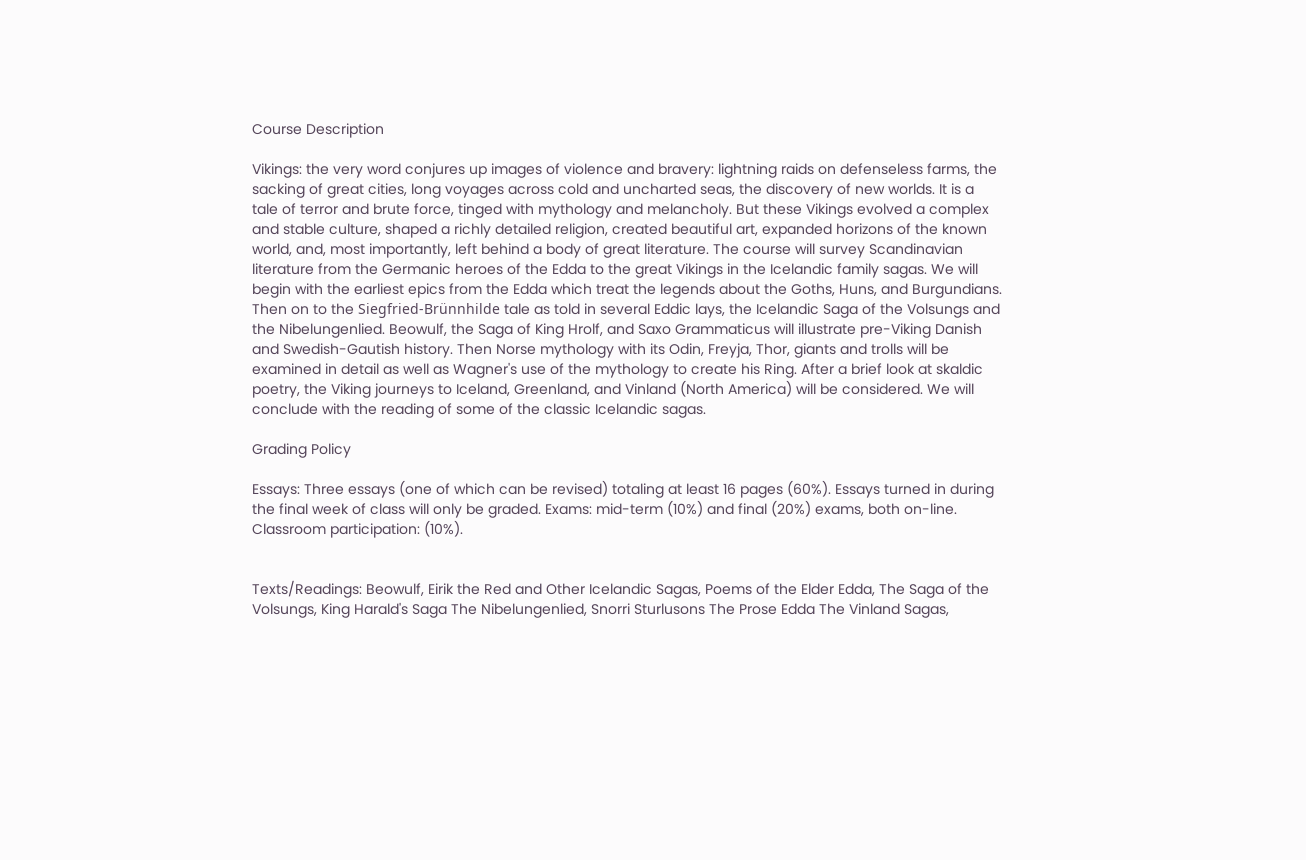Course Description

Vikings: the very word conjures up images of violence and bravery: lightning raids on defenseless farms, the sacking of great cities, long voyages across cold and uncharted seas, the discovery of new worlds. It is a tale of terror and brute force, tinged with mythology and melancholy. But these Vikings evolved a complex and stable culture, shaped a richly detailed religion, created beautiful art, expanded horizons of the known world, and, most importantly, left behind a body of great literature. The course will survey Scandinavian literature from the Germanic heroes of the Edda to the great Vikings in the Icelandic family sagas. We will begin with the earliest epics from the Edda which treat the legends about the Goths, Huns, and Burgundians. Then on to the Siegfried-Brünnhilde tale as told in several Eddic lays, the Icelandic Saga of the Volsungs and the Nibelungenlied. Beowulf, the Saga of King Hrolf, and Saxo Grammaticus will illustrate pre-Viking Danish and Swedish-Gautish history. Then Norse mythology with its Odin, Freyja, Thor, giants and trolls will be examined in detail as well as Wagner's use of the mythology to create his Ring. After a brief look at skaldic poetry, the Viking journeys to Iceland, Greenland, and Vinland (North America) will be considered. We will conclude with the reading of some of the classic Icelandic sagas.

Grading Policy

Essays: Three essays (one of which can be revised) totaling at least 16 pages (60%). Essays turned in during the final week of class will only be graded. Exams: mid-term (10%) and final (20%) exams, both on-line. Classroom participation: (10%).


Texts/Readings: Beowulf, Eirik the Red and Other Icelandic Sagas, Poems of the Elder Edda, The Saga of the Volsungs, King Harald's Saga The Nibelungenlied, Snorri Sturlusons The Prose Edda The Vinland Sagas,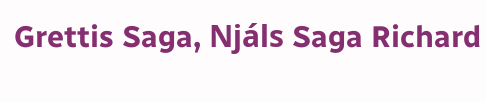Grettis Saga, Njáls Saga Richard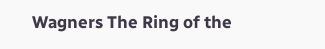Wagners The Ring of the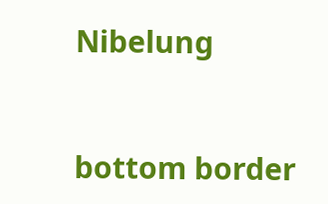Nibelung


bottom border